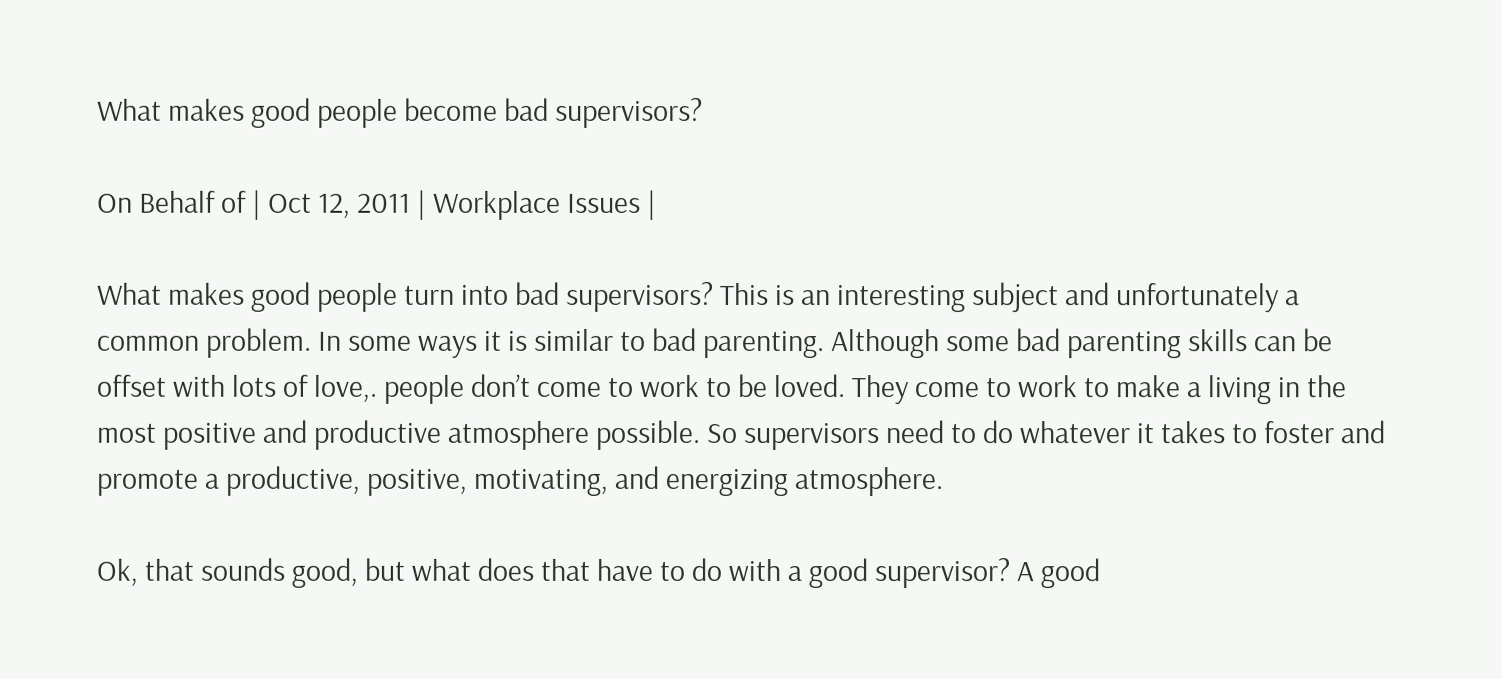What makes good people become bad supervisors?

On Behalf of | Oct 12, 2011 | Workplace Issues |

What makes good people turn into bad supervisors? This is an interesting subject and unfortunately a common problem. In some ways it is similar to bad parenting. Although some bad parenting skills can be offset with lots of love,. people don’t come to work to be loved. They come to work to make a living in the most positive and productive atmosphere possible. So supervisors need to do whatever it takes to foster and promote a productive, positive, motivating, and energizing atmosphere.

Ok, that sounds good, but what does that have to do with a good supervisor? A good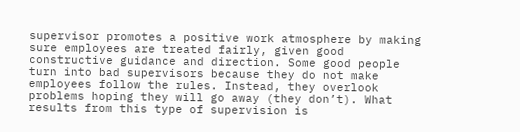supervisor promotes a positive work atmosphere by making sure employees are treated fairly, given good constructive guidance and direction. Some good people turn into bad supervisors because they do not make employees follow the rules. Instead, they overlook problems hoping they will go away (they don’t). What results from this type of supervision is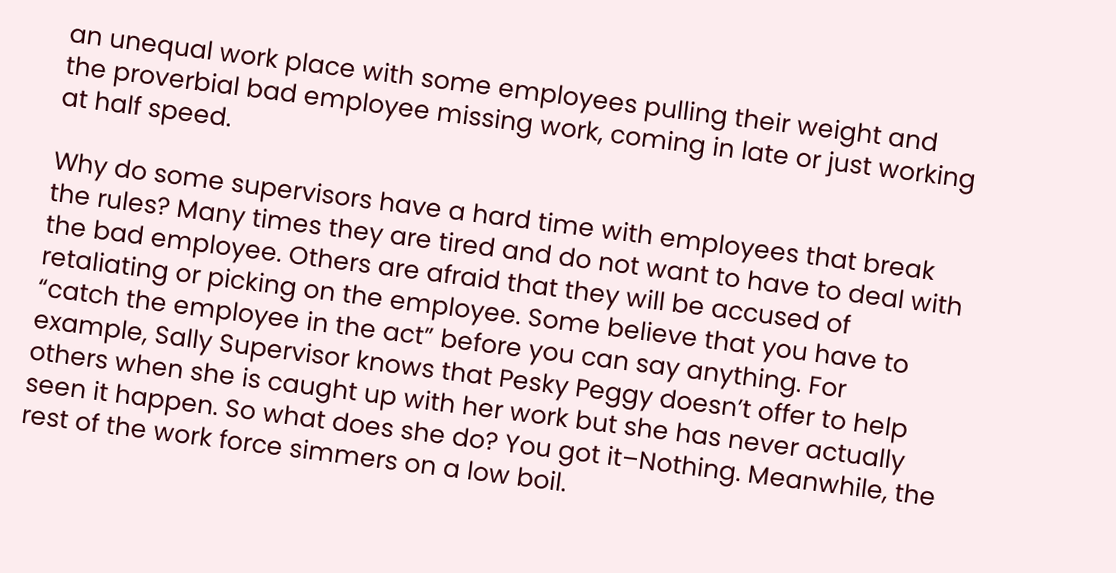an unequal work place with some employees pulling their weight and the proverbial bad employee missing work, coming in late or just working at half speed.

Why do some supervisors have a hard time with employees that break the rules? Many times they are tired and do not want to have to deal with the bad employee. Others are afraid that they will be accused of retaliating or picking on the employee. Some believe that you have to “catch the employee in the act” before you can say anything. For example, Sally Supervisor knows that Pesky Peggy doesn’t offer to help others when she is caught up with her work but she has never actually seen it happen. So what does she do? You got it–Nothing. Meanwhile, the rest of the work force simmers on a low boil.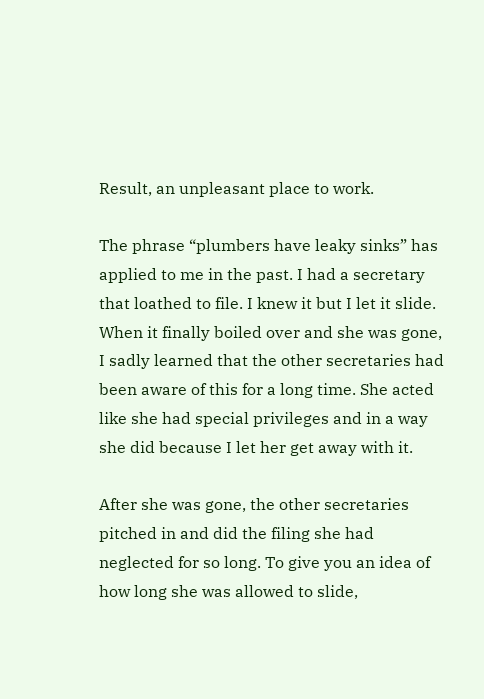Result, an unpleasant place to work.

The phrase “plumbers have leaky sinks” has applied to me in the past. I had a secretary that loathed to file. I knew it but I let it slide. When it finally boiled over and she was gone, I sadly learned that the other secretaries had been aware of this for a long time. She acted like she had special privileges and in a way she did because I let her get away with it.

After she was gone, the other secretaries pitched in and did the filing she had neglected for so long. To give you an idea of how long she was allowed to slide,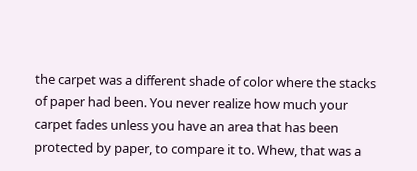the carpet was a different shade of color where the stacks of paper had been. You never realize how much your carpet fades unless you have an area that has been protected by paper, to compare it to. Whew, that was a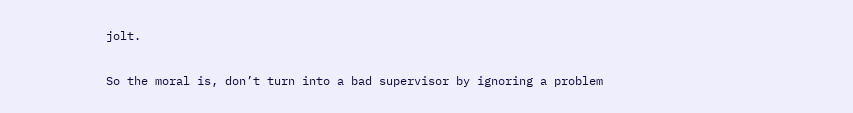jolt.

So the moral is, don’t turn into a bad supervisor by ignoring a problem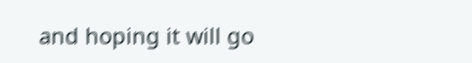and hoping it will go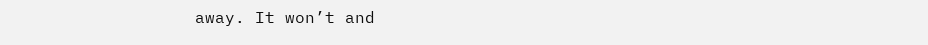away. It won’t and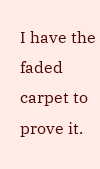I have the faded carpet to prove it.